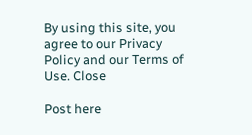By using this site, you agree to our Privacy Policy and our Terms of Use. Close

Post here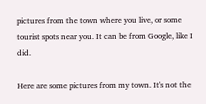pictures from the town where you live, or some tourist spots near you. It can be from Google, like I did.

Here are some pictures from my town. It's not the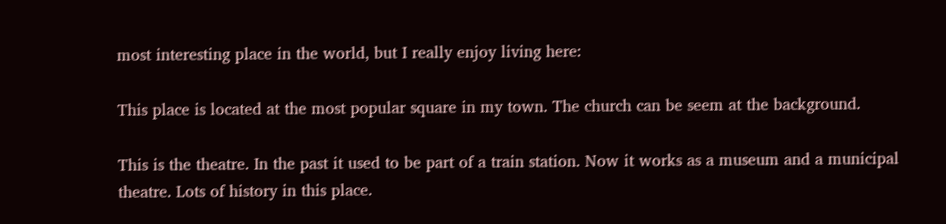most interesting place in the world, but I really enjoy living here:

This place is located at the most popular square in my town. The church can be seem at the background.

This is the theatre. In the past it used to be part of a train station. Now it works as a museum and a municipal theatre. Lots of history in this place.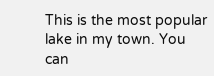This is the most popular lake in my town. You can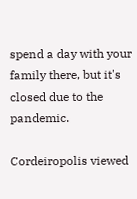spend a day with your family there, but it's closed due to the pandemic.

Cordeiropolis viewed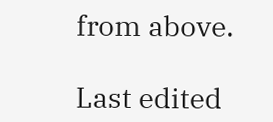from above.

Last edited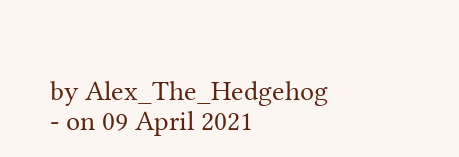by Alex_The_Hedgehog - on 09 April 2021